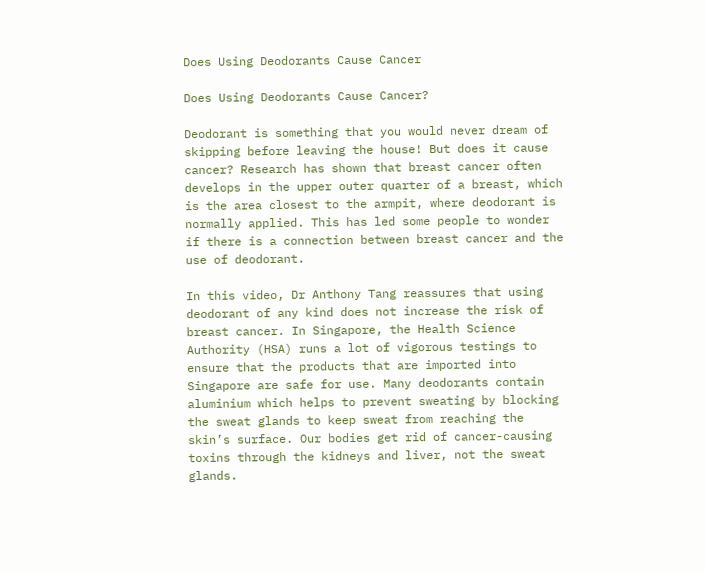Does Using Deodorants Cause Cancer

Does Using Deodorants Cause Cancer?

Deodorant is something that you would never dream of skipping before leaving the house! But does it cause cancer? Research has shown that breast cancer often develops in the upper outer quarter of a breast, which is the area closest to the armpit, where deodorant is normally applied. This has led some people to wonder if there is a connection between breast cancer and the use of deodorant.

In this video, Dr Anthony Tang reassures that using deodorant of any kind does not increase the risk of breast cancer. In Singapore, the Health Science Authority (HSA) runs a lot of vigorous testings to ensure that the products that are imported into Singapore are safe for use. Many deodorants contain aluminium which helps to prevent sweating by blocking the sweat glands to keep sweat from reaching the skin’s surface. Our bodies get rid of cancer-causing toxins through the kidneys and liver, not the sweat glands.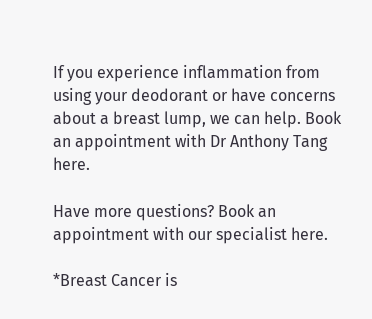If you experience inflammation from using your deodorant or have concerns about a breast lump, we can help. Book an appointment with Dr Anthony Tang here.

Have more questions? Book an appointment with our specialist here.

*Breast Cancer is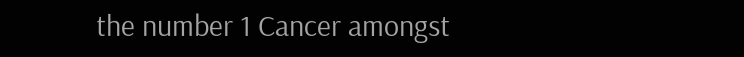the number 1 Cancer amongst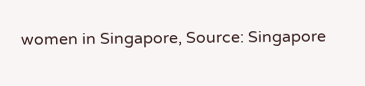women in Singapore, Source: Singapore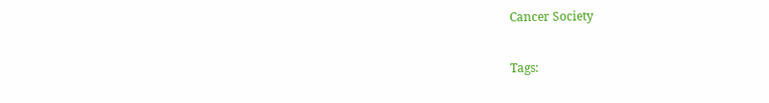Cancer Society

Tags: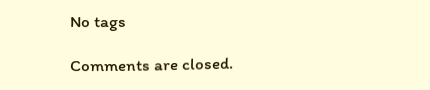No tags

Comments are closed.